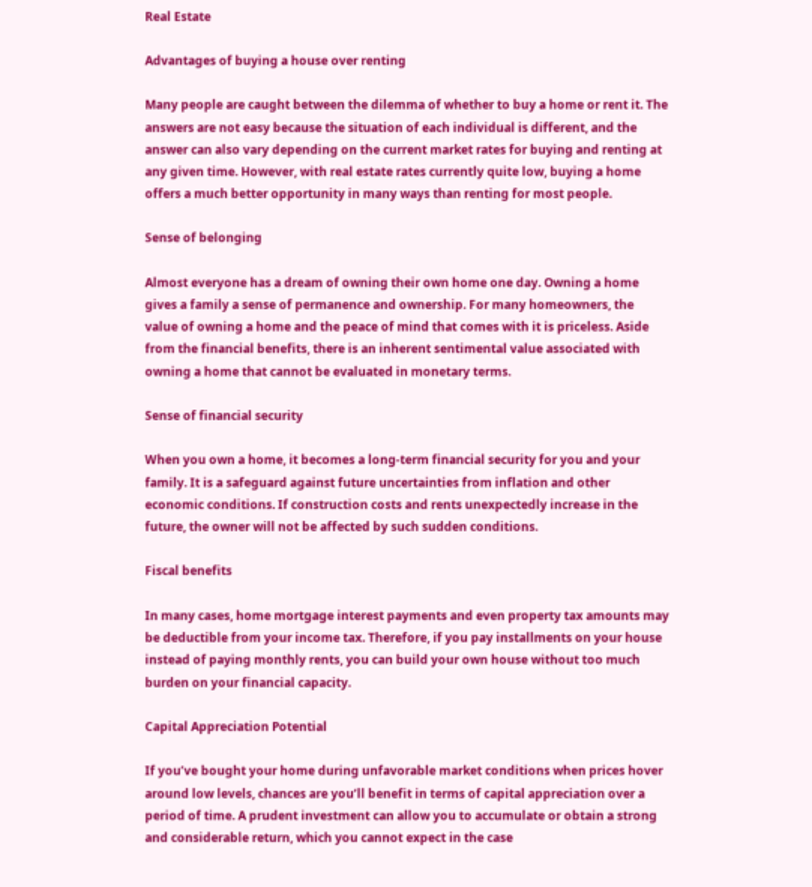Real Estate

Advantages of buying a house over renting

Many people are caught between the dilemma of whether to buy a home or rent it. The answers are not easy because the situation of each individual is different, and the answer can also vary depending on the current market rates for buying and renting at any given time. However, with real estate rates currently quite low, buying a home offers a much better opportunity in many ways than renting for most people.

Sense of belonging

Almost everyone has a dream of owning their own home one day. Owning a home gives a family a sense of permanence and ownership. For many homeowners, the value of owning a home and the peace of mind that comes with it is priceless. Aside from the financial benefits, there is an inherent sentimental value associated with owning a home that cannot be evaluated in monetary terms.

Sense of financial security

When you own a home, it becomes a long-term financial security for you and your family. It is a safeguard against future uncertainties from inflation and other economic conditions. If construction costs and rents unexpectedly increase in the future, the owner will not be affected by such sudden conditions.

Fiscal benefits

In many cases, home mortgage interest payments and even property tax amounts may be deductible from your income tax. Therefore, if you pay installments on your house instead of paying monthly rents, you can build your own house without too much burden on your financial capacity.

Capital Appreciation Potential

If you’ve bought your home during unfavorable market conditions when prices hover around low levels, chances are you’ll benefit in terms of capital appreciation over a period of time. A prudent investment can allow you to accumulate or obtain a strong and considerable return, which you cannot expect in the case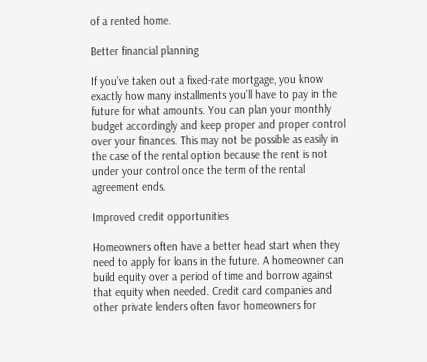of a rented home.

Better financial planning

If you’ve taken out a fixed-rate mortgage, you know exactly how many installments you’ll have to pay in the future for what amounts. You can plan your monthly budget accordingly and keep proper and proper control over your finances. This may not be possible as easily in the case of the rental option because the rent is not under your control once the term of the rental agreement ends.

Improved credit opportunities

Homeowners often have a better head start when they need to apply for loans in the future. A homeowner can build equity over a period of time and borrow against that equity when needed. Credit card companies and other private lenders often favor homeowners for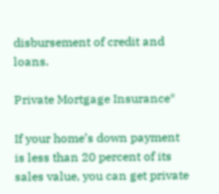disbursement of credit and loans.

Private Mortgage Insurance*

If your home’s down payment is less than 20 percent of its sales value, you can get private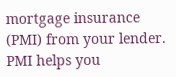mortgage insurance (PMI) from your lender. PMI helps you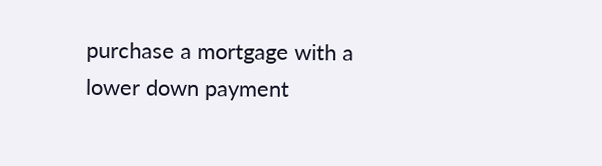purchase a mortgage with a lower down payment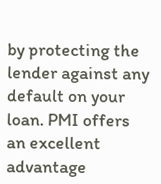by protecting the lender against any default on your loan. PMI offers an excellent advantage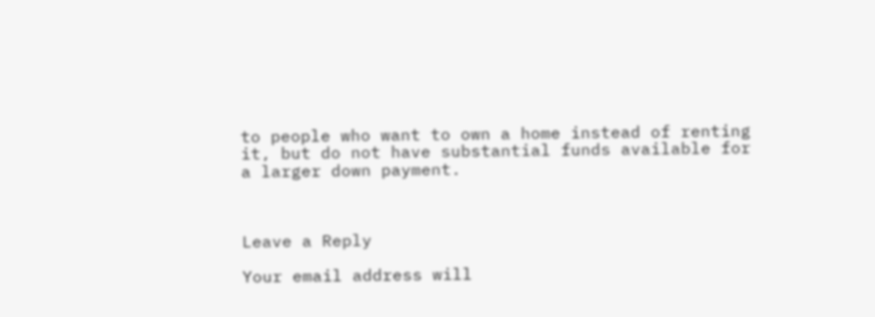to people who want to own a home instead of renting it, but do not have substantial funds available for a larger down payment.



Leave a Reply

Your email address will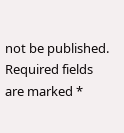not be published. Required fields are marked *